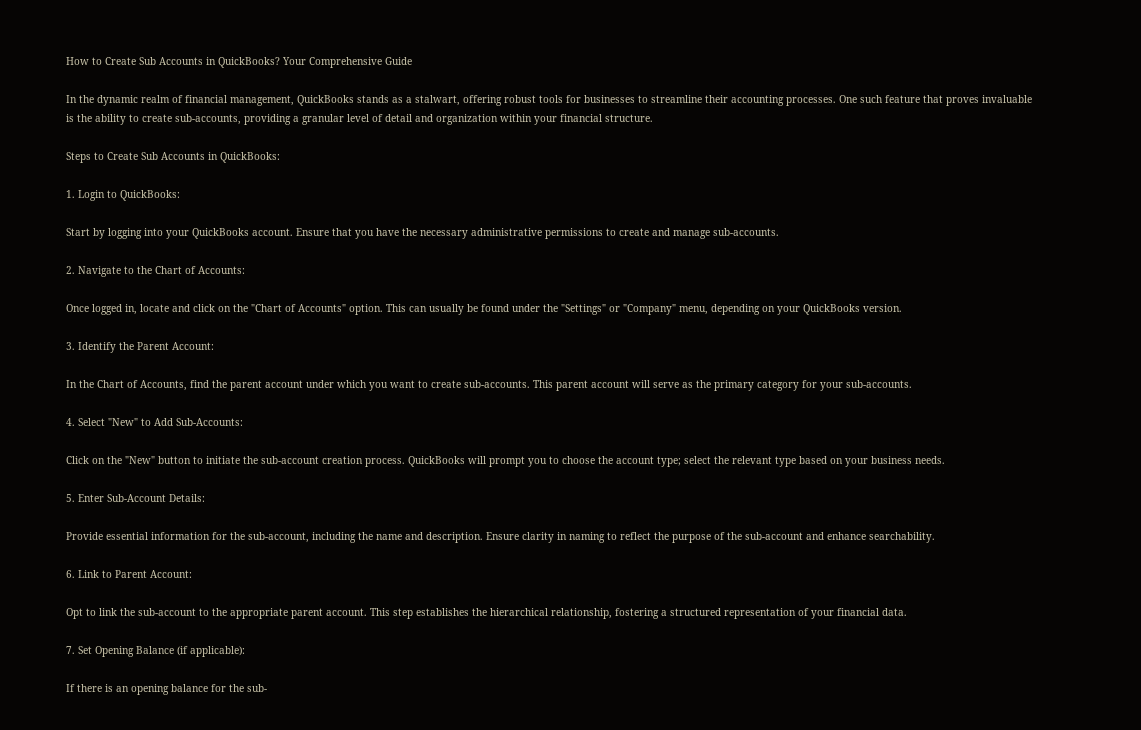How to Create Sub Accounts in QuickBooks? Your Comprehensive Guide

In the dynamic realm of financial management, QuickBooks stands as a stalwart, offering robust tools for businesses to streamline their accounting processes. One such feature that proves invaluable is the ability to create sub-accounts, providing a granular level of detail and organization within your financial structure.

Steps to Create Sub Accounts in QuickBooks:

1. Login to QuickBooks:

Start by logging into your QuickBooks account. Ensure that you have the necessary administrative permissions to create and manage sub-accounts.

2. Navigate to the Chart of Accounts:

Once logged in, locate and click on the "Chart of Accounts" option. This can usually be found under the "Settings" or "Company" menu, depending on your QuickBooks version.

3. Identify the Parent Account:

In the Chart of Accounts, find the parent account under which you want to create sub-accounts. This parent account will serve as the primary category for your sub-accounts.

4. Select "New" to Add Sub-Accounts:

Click on the "New" button to initiate the sub-account creation process. QuickBooks will prompt you to choose the account type; select the relevant type based on your business needs.

5. Enter Sub-Account Details:

Provide essential information for the sub-account, including the name and description. Ensure clarity in naming to reflect the purpose of the sub-account and enhance searchability.

6. Link to Parent Account:

Opt to link the sub-account to the appropriate parent account. This step establishes the hierarchical relationship, fostering a structured representation of your financial data.

7. Set Opening Balance (if applicable):

If there is an opening balance for the sub-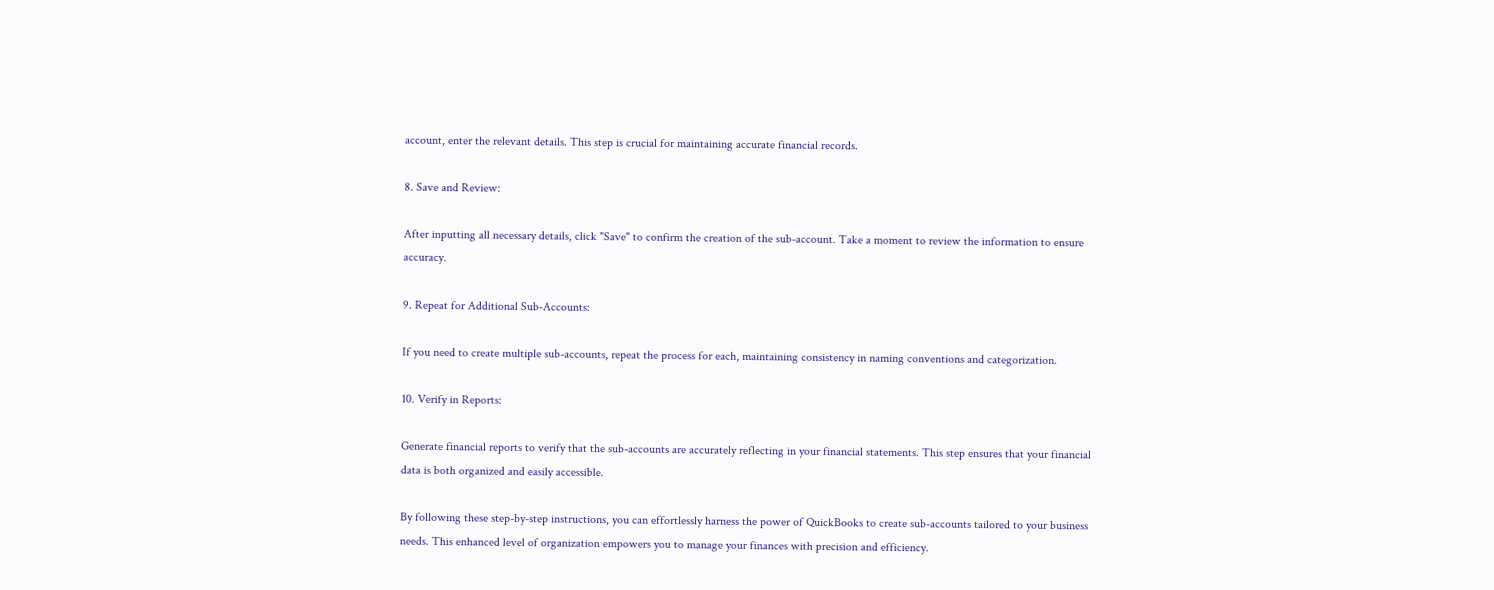account, enter the relevant details. This step is crucial for maintaining accurate financial records.

8. Save and Review:

After inputting all necessary details, click "Save" to confirm the creation of the sub-account. Take a moment to review the information to ensure accuracy.

9. Repeat for Additional Sub-Accounts:

If you need to create multiple sub-accounts, repeat the process for each, maintaining consistency in naming conventions and categorization.

10. Verify in Reports:

Generate financial reports to verify that the sub-accounts are accurately reflecting in your financial statements. This step ensures that your financial data is both organized and easily accessible.

By following these step-by-step instructions, you can effortlessly harness the power of QuickBooks to create sub-accounts tailored to your business needs. This enhanced level of organization empowers you to manage your finances with precision and efficiency.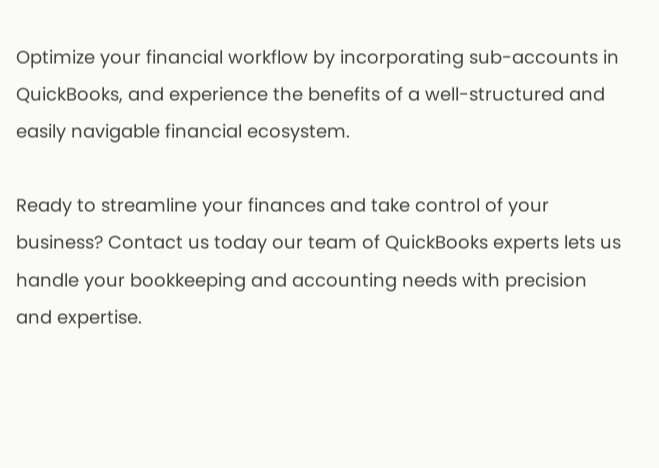Optimize your financial workflow by incorporating sub-accounts in QuickBooks, and experience the benefits of a well-structured and easily navigable financial ecosystem.

Ready to streamline your finances and take control of your business? Contact us today our team of QuickBooks experts lets us handle your bookkeeping and accounting needs with precision and expertise.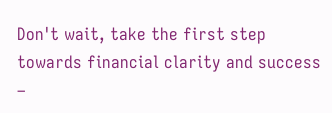Don't wait, take the first step towards financial clarity and success –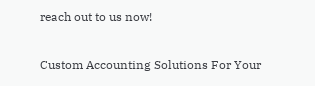reach out to us now!

Custom Accounting Solutions For Your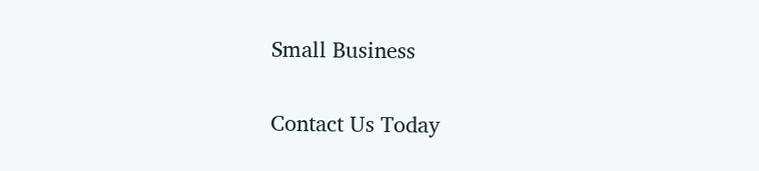Small Business

Contact Us Today